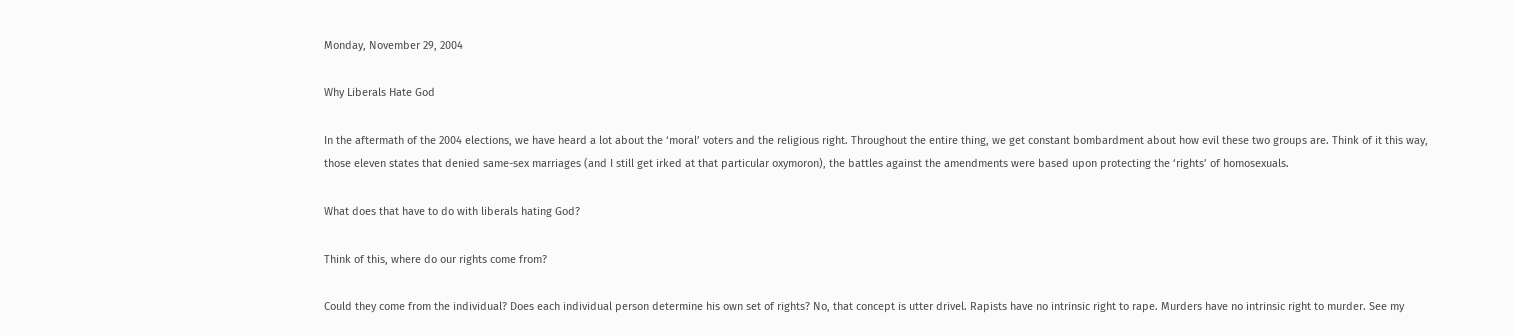Monday, November 29, 2004

Why Liberals Hate God

In the aftermath of the 2004 elections, we have heard a lot about the ‘moral’ voters and the religious right. Throughout the entire thing, we get constant bombardment about how evil these two groups are. Think of it this way, those eleven states that denied same-sex marriages (and I still get irked at that particular oxymoron), the battles against the amendments were based upon protecting the ‘rights’ of homosexuals.

What does that have to do with liberals hating God?

Think of this, where do our rights come from?

Could they come from the individual? Does each individual person determine his own set of rights? No, that concept is utter drivel. Rapists have no intrinsic right to rape. Murders have no intrinsic right to murder. See my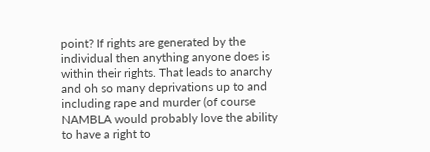point? If rights are generated by the individual then anything anyone does is within their rights. That leads to anarchy and oh so many deprivations up to and including rape and murder (of course NAMBLA would probably love the ability to have a right to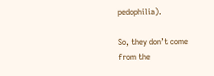pedophilia).

So, they don’t come from the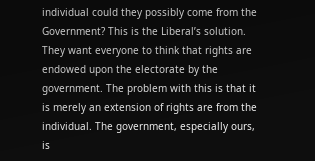individual could they possibly come from the Government? This is the Liberal’s solution. They want everyone to think that rights are endowed upon the electorate by the government. The problem with this is that it is merely an extension of rights are from the individual. The government, especially ours, is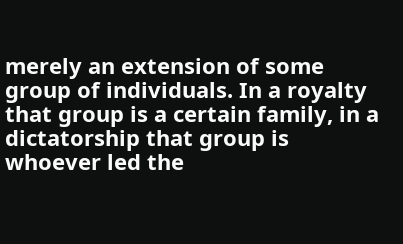merely an extension of some group of individuals. In a royalty that group is a certain family, in a dictatorship that group is whoever led the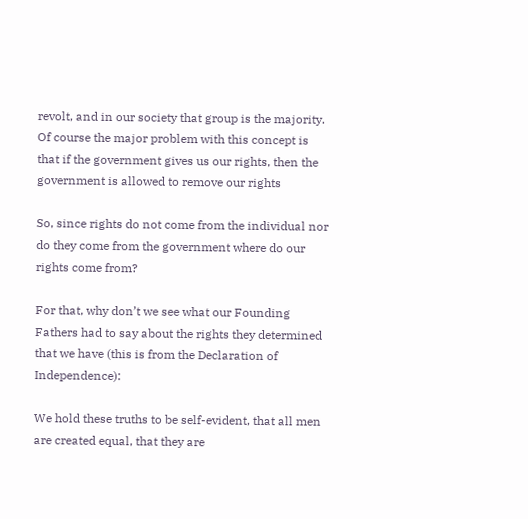revolt, and in our society that group is the majority. Of course the major problem with this concept is that if the government gives us our rights, then the government is allowed to remove our rights

So, since rights do not come from the individual nor do they come from the government where do our rights come from?

For that, why don’t we see what our Founding Fathers had to say about the rights they determined that we have (this is from the Declaration of Independence):

We hold these truths to be self-evident, that all men are created equal, that they are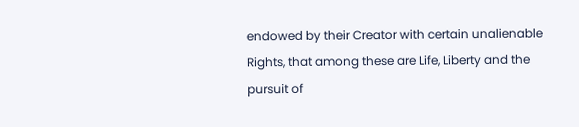endowed by their Creator with certain unalienable Rights, that among these are Life, Liberty and the pursuit of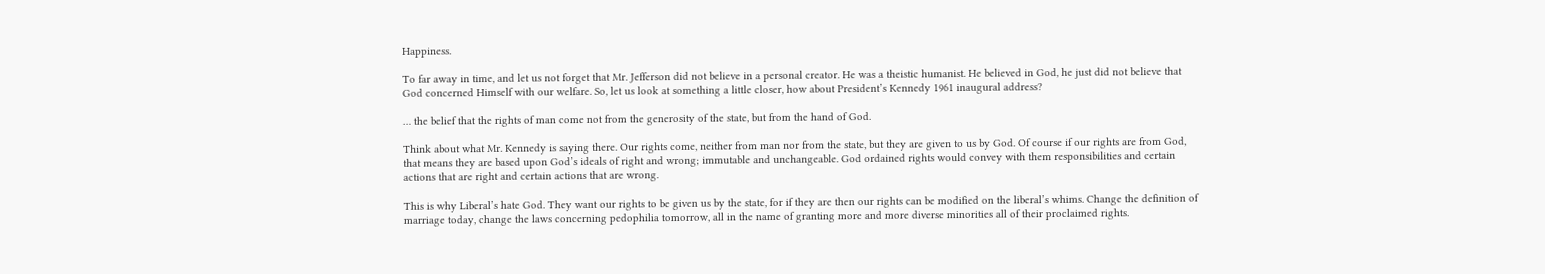Happiness.

To far away in time, and let us not forget that Mr. Jefferson did not believe in a personal creator. He was a theistic humanist. He believed in God, he just did not believe that God concerned Himself with our welfare. So, let us look at something a little closer, how about President’s Kennedy 1961 inaugural address?

… the belief that the rights of man come not from the generosity of the state, but from the hand of God.

Think about what Mr. Kennedy is saying there. Our rights come, neither from man nor from the state, but they are given to us by God. Of course if our rights are from God, that means they are based upon God’s ideals of right and wrong; immutable and unchangeable. God ordained rights would convey with them responsibilities and certain actions that are right and certain actions that are wrong.

This is why Liberal’s hate God. They want our rights to be given us by the state, for if they are then our rights can be modified on the liberal’s whims. Change the definition of marriage today, change the laws concerning pedophilia tomorrow, all in the name of granting more and more diverse minorities all of their proclaimed rights.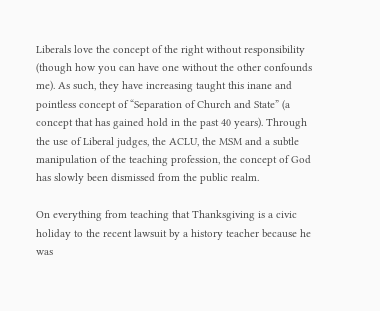Liberals love the concept of the right without responsibility (though how you can have one without the other confounds me). As such, they have increasing taught this inane and pointless concept of “Separation of Church and State” (a concept that has gained hold in the past 40 years). Through the use of Liberal judges, the ACLU, the MSM and a subtle manipulation of the teaching profession, the concept of God has slowly been dismissed from the public realm.

On everything from teaching that Thanksgiving is a civic holiday to the recent lawsuit by a history teacher because he was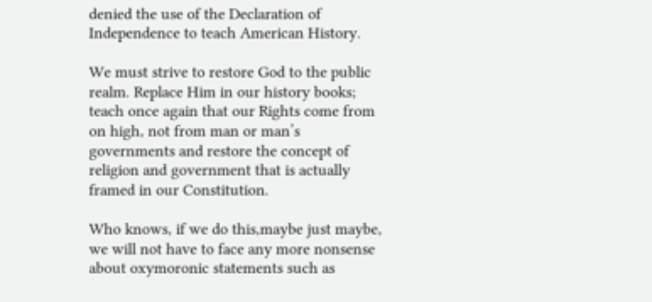denied the use of the Declaration of Independence to teach American History.

We must strive to restore God to the public realm. Replace Him in our history books; teach once again that our Rights come from on high, not from man or man’s governments and restore the concept of religion and government that is actually framed in our Constitution.

Who knows, if we do this,maybe just maybe, we will not have to face any more nonsense about oxymoronic statements such as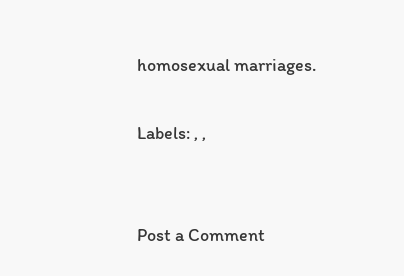homosexual marriages.

Labels: , ,


Post a Comment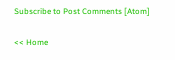Subscribe to Post Comments [Atom]

<< Home